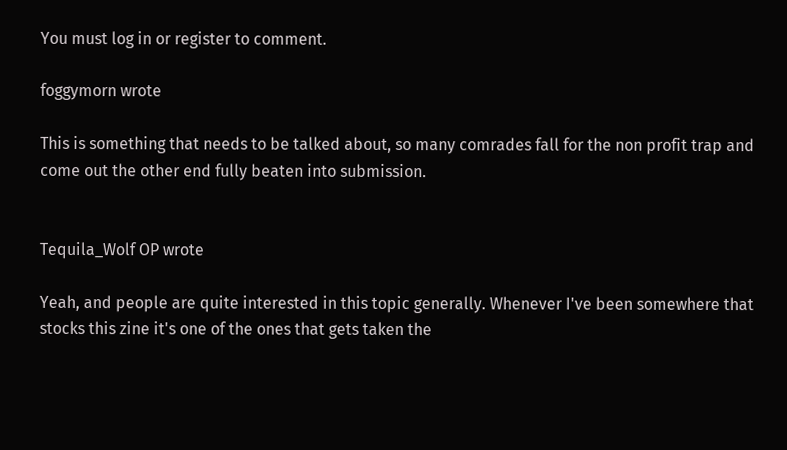You must log in or register to comment.

foggymorn wrote

This is something that needs to be talked about, so many comrades fall for the non profit trap and come out the other end fully beaten into submission.


Tequila_Wolf OP wrote

Yeah, and people are quite interested in this topic generally. Whenever I've been somewhere that stocks this zine it's one of the ones that gets taken the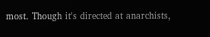most. Though it's directed at anarchists,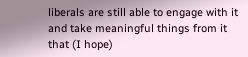liberals are still able to engage with it and take meaningful things from it that (I hope)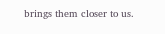brings them closer to us.